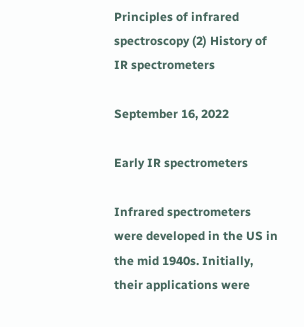Principles of infrared spectroscopy (2) History of IR spectrometers

September 16, 2022

Early IR spectrometers

Infrared spectrometers were developed in the US in the mid 1940s. Initially, their applications were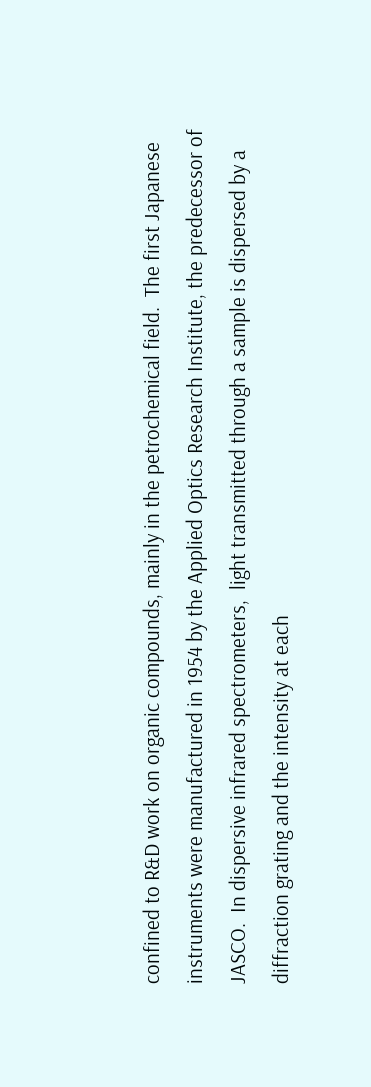confined to R&D work on organic compounds, mainly in the petrochemical field.  The first Japanese instruments were manufactured in 1954 by the Applied Optics Research Institute, the predecessor of JASCO.  In dispersive infrared spectrometers,  light transmitted through a sample is dispersed by a diffraction grating and the intensity at each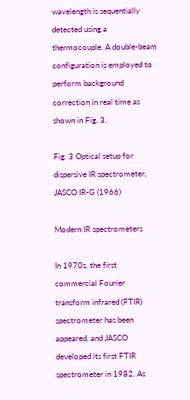wavelength is sequentially detected using a thermocouple. A double-beam configuration is employed to perform background correction in real time as shown in Fig. 3.

Fig. 3 Optical setup for dispersive IR spectrometer, JASCO IR-G (1966)

Modern IR spectrometers

In 1970s, the first commercial Fourier transform infrared (FTIR) spectrometer has been appeared, and JASCO developed its first FTIR spectrometer in 1982. As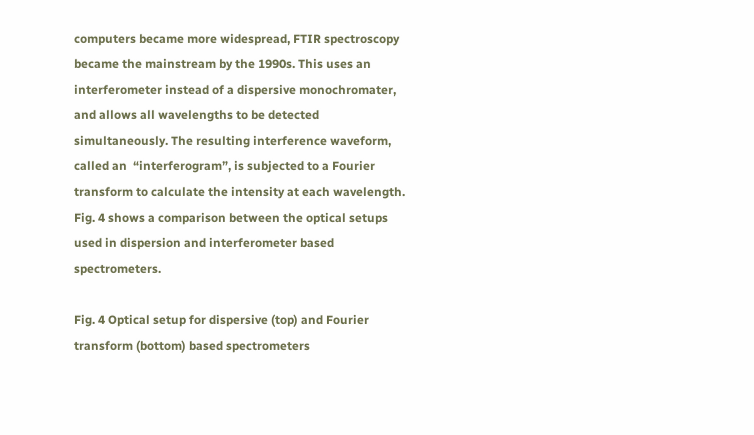computers became more widespread, FTIR spectroscopy became the mainstream by the 1990s. This uses an interferometer instead of a dispersive monochromater, and allows all wavelengths to be detected simultaneously. The resulting interference waveform, called an  “interferogram”, is subjected to a Fourier transform to calculate the intensity at each wavelength. Fig. 4 shows a comparison between the optical setups used in dispersion and interferometer based spectrometers.

Fig. 4 Optical setup for dispersive (top) and Fourier transform (bottom) based spectrometers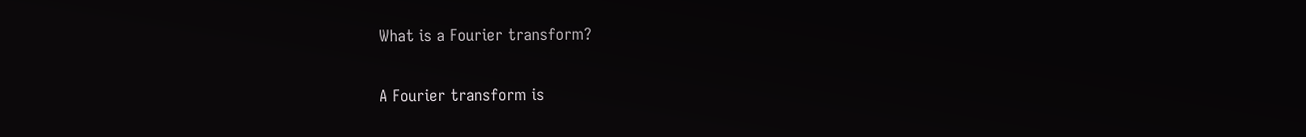What is a Fourier transform?

A Fourier transform is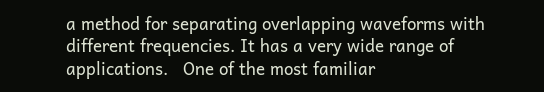a method for separating overlapping waveforms with different frequencies. It has a very wide range of applications.   One of the most familiar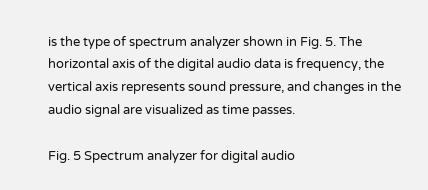is the type of spectrum analyzer shown in Fig. 5. The horizontal axis of the digital audio data is frequency, the vertical axis represents sound pressure, and changes in the audio signal are visualized as time passes.

Fig. 5 Spectrum analyzer for digital audio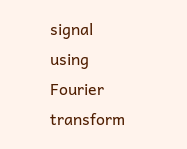signal using Fourier transform